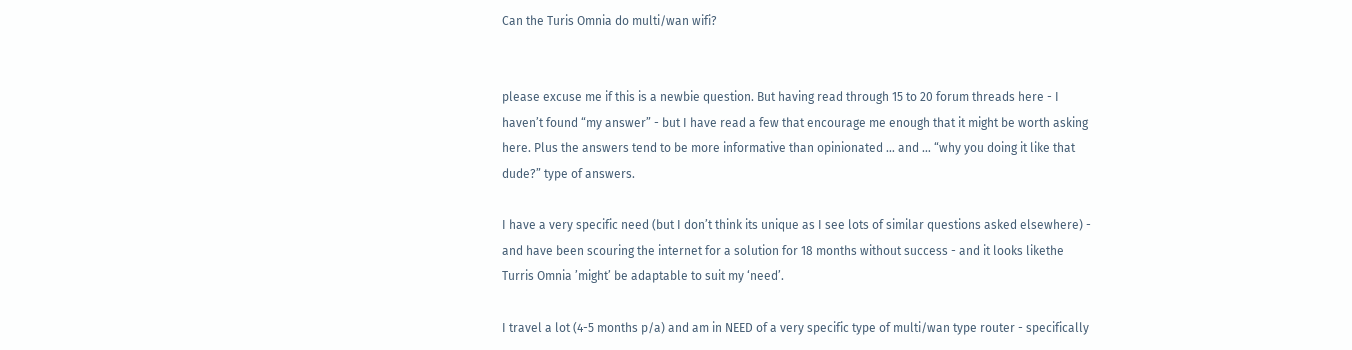Can the Turis Omnia do multi/wan wifi?


please excuse me if this is a newbie question. But having read through 15 to 20 forum threads here - I haven’t found “my answer” - but I have read a few that encourage me enough that it might be worth asking here. Plus the answers tend to be more informative than opinionated … and … “why you doing it like that dude?” type of answers.

I have a very specific need (but I don’t think its unique as I see lots of similar questions asked elsewhere) - and have been scouring the internet for a solution for 18 months without success - and it looks likethe Turris Omnia ’might’ be adaptable to suit my ‘need’.

I travel a lot (4-5 months p/a) and am in NEED of a very specific type of multi/wan type router - specifically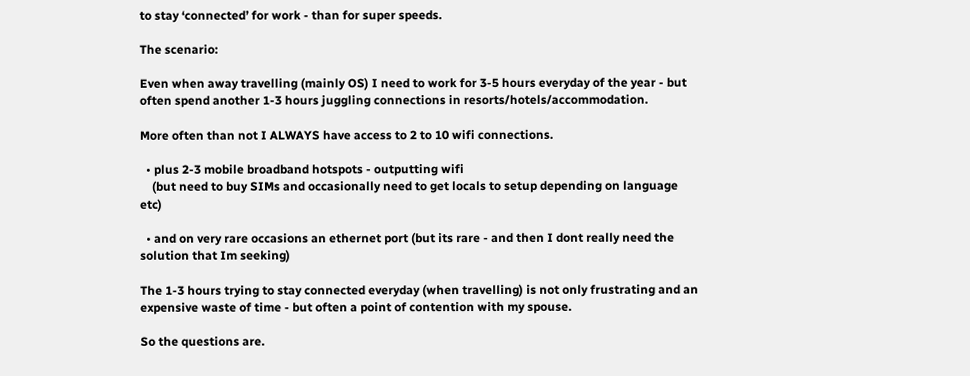to stay ‘connected’ for work - than for super speeds.

The scenario:

Even when away travelling (mainly OS) I need to work for 3-5 hours everyday of the year - but often spend another 1-3 hours juggling connections in resorts/hotels/accommodation.

More often than not I ALWAYS have access to 2 to 10 wifi connections.

  • plus 2-3 mobile broadband hotspots - outputting wifi
    (but need to buy SIMs and occasionally need to get locals to setup depending on language etc)

  • and on very rare occasions an ethernet port (but its rare - and then I dont really need the solution that Im seeking)

The 1-3 hours trying to stay connected everyday (when travelling) is not only frustrating and an expensive waste of time - but often a point of contention with my spouse.

So the questions are.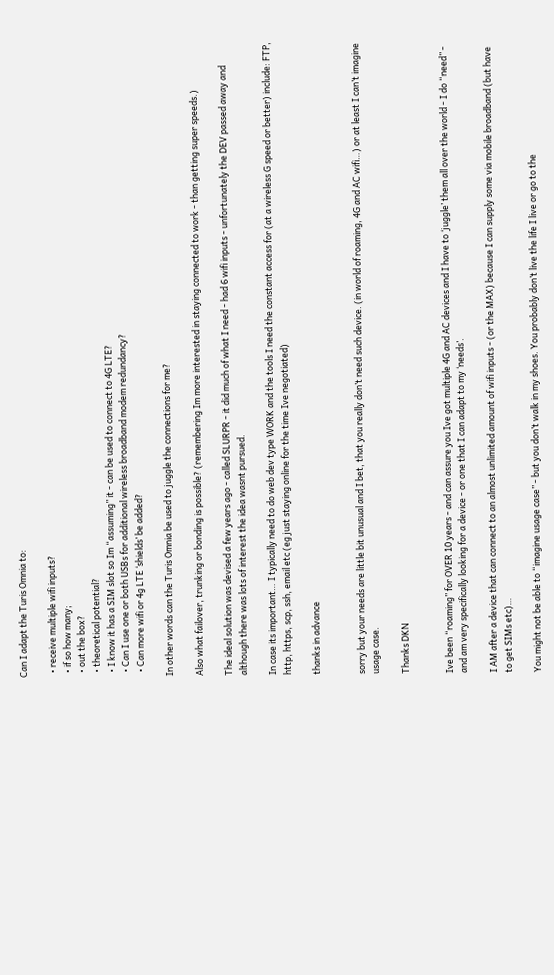Can I adapt the Turis Omnia to:

  • receive multiple wifi inputs?
  • if so how many;
  • out the box?
  • theoretical potential?
  • I know it has a SIM slot so Im “assuming” it - can be used to connect to 4G LTE?
  • Can I use one or both USBs for additional wireless broadband modem redundancy?
  • Can more wifi or 4g LTE ‘shields’ be added?

In other words can the Turis Omnia be used to juggle the connections for me?

Also what failover, trunking or bonding is possible? (remembering Im more interested in staying connected to work - than getting super speeds.)

The ideal solution was devised a few years ago - called SLURPR - it did much of what I need - had 6 wifi inputs - unfortunately the DEV passed away and although there was lots of interest the idea wasnt pursued.

In case its important… I typically need to do web dev type WORK and the tools I need the constant access for (at a wireless G speed or better) include: FTP, http, https, scp, ssh, email etc (eg just staying online for the time Ive negotiated)

thanks in advance


sorry but your needs are little bit unusual and I bet, that you really don’t need such device. (in world of roaming, 4G and AC wifi…) or at least I can’t imagine usage case.

Thanks DKN


Ive been “roaming” for OVER 10 years - and can assure you Ive got multiple 4G and AC devices and I have to ‘juggle’ them all over the world - I do “need” - and am very specifically looking for a device - or one that I can adapt to my ‘needs’.

I AM after a device that can connect to an almost unlimited amount of wifi inputs - (or the MAX) because I can supply some via mobile broadband (but have to get SIMs etc)…

You might not be able to “imagine usage case” - but you don’t walk in my shoes. You probably don’t live the life I live or go to the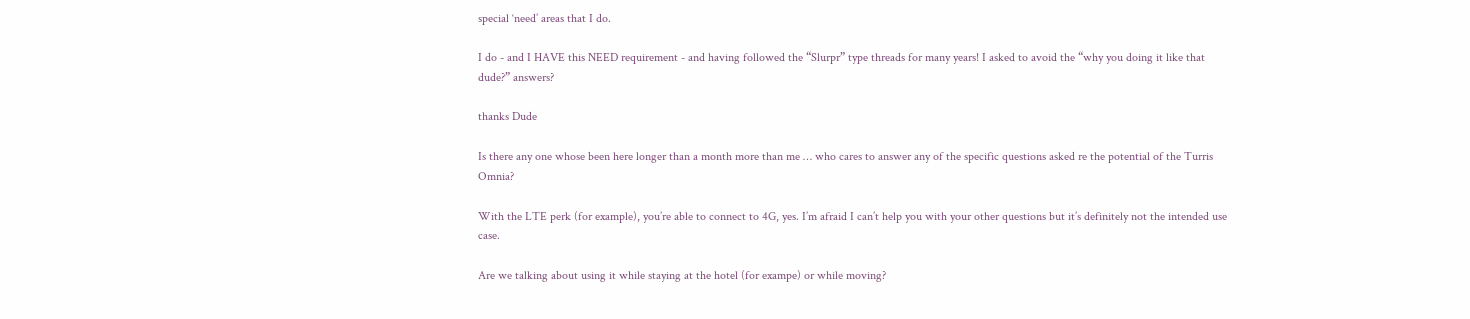special ‘need’ areas that I do.

I do - and I HAVE this NEED requirement - and having followed the “Slurpr” type threads for many years! I asked to avoid the “why you doing it like that dude?” answers?

thanks Dude

Is there any one whose been here longer than a month more than me … who cares to answer any of the specific questions asked re the potential of the Turris Omnia?

With the LTE perk (for example), you’re able to connect to 4G, yes. I’m afraid I can’t help you with your other questions but it’s definitely not the intended use case.

Are we talking about using it while staying at the hotel (for exampe) or while moving?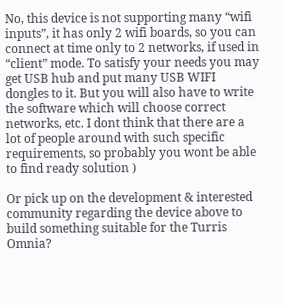No, this device is not supporting many “wifi inputs”, it has only 2 wifi boards, so you can connect at time only to 2 networks, if used in “client” mode. To satisfy your needs you may get USB hub and put many USB WIFI dongles to it. But you will also have to write the software which will choose correct networks, etc. I dont think that there are a lot of people around with such specific requirements, so probably you wont be able to find ready solution )

Or pick up on the development & interested community regarding the device above to build something suitable for the Turris Omnia?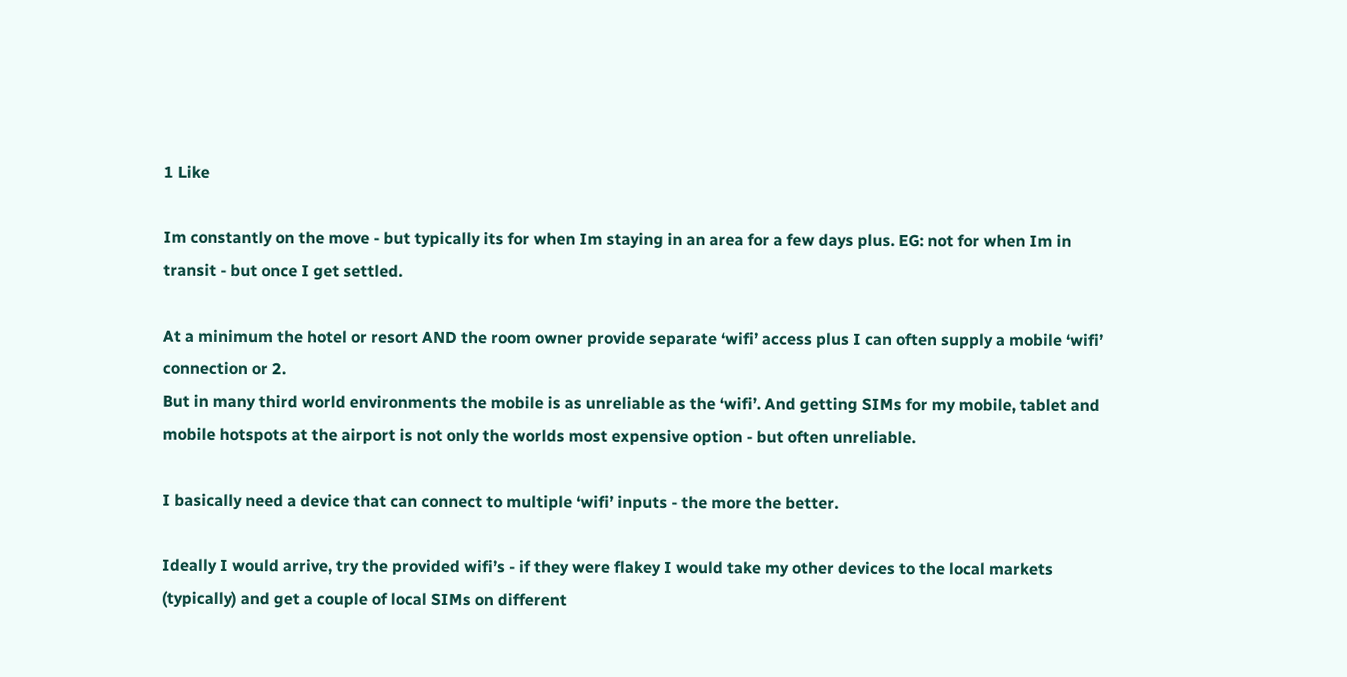1 Like

Im constantly on the move - but typically its for when Im staying in an area for a few days plus. EG: not for when Im in transit - but once I get settled.

At a minimum the hotel or resort AND the room owner provide separate ‘wifi’ access plus I can often supply a mobile ‘wifi’ connection or 2.
But in many third world environments the mobile is as unreliable as the ‘wifi’. And getting SIMs for my mobile, tablet and mobile hotspots at the airport is not only the worlds most expensive option - but often unreliable.

I basically need a device that can connect to multiple ‘wifi’ inputs - the more the better.

Ideally I would arrive, try the provided wifi’s - if they were flakey I would take my other devices to the local markets (typically) and get a couple of local SIMs on different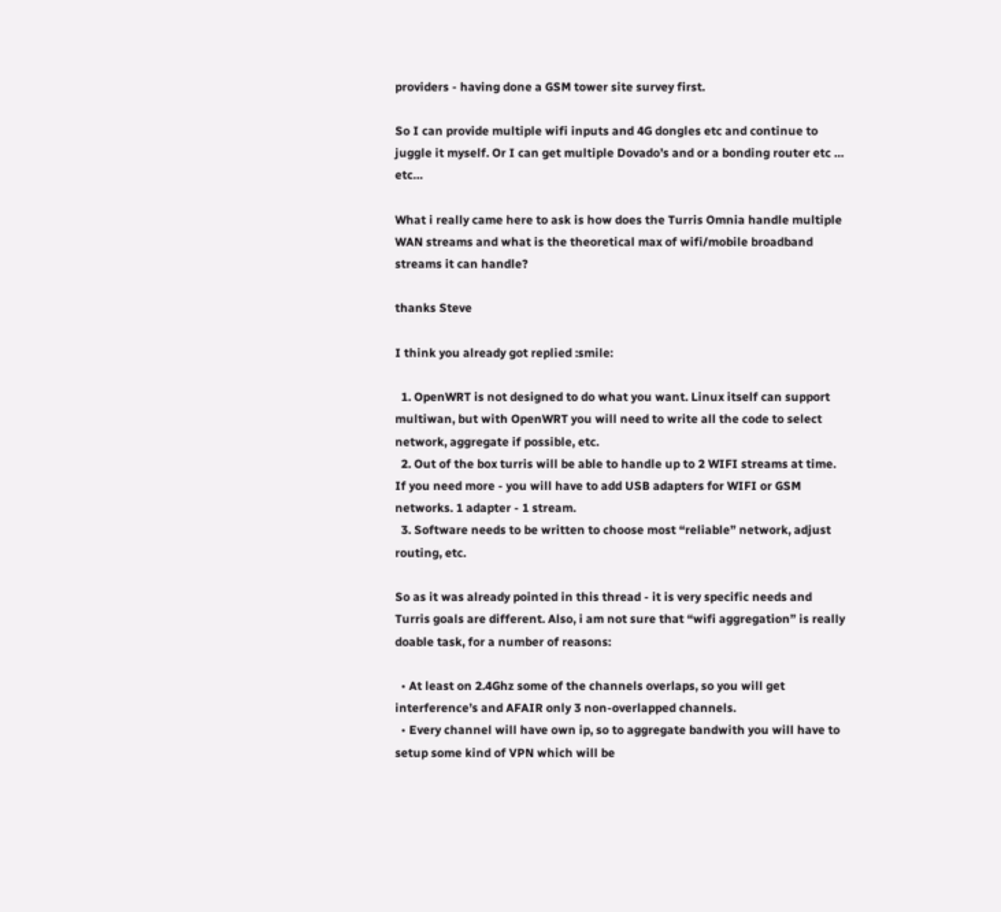providers - having done a GSM tower site survey first.

So I can provide multiple wifi inputs and 4G dongles etc and continue to juggle it myself. Or I can get multiple Dovado’s and or a bonding router etc … etc…

What i really came here to ask is how does the Turris Omnia handle multiple WAN streams and what is the theoretical max of wifi/mobile broadband streams it can handle?

thanks Steve

I think you already got replied :smile:

  1. OpenWRT is not designed to do what you want. Linux itself can support multiwan, but with OpenWRT you will need to write all the code to select network, aggregate if possible, etc.
  2. Out of the box turris will be able to handle up to 2 WIFI streams at time. If you need more - you will have to add USB adapters for WIFI or GSM networks. 1 adapter - 1 stream.
  3. Software needs to be written to choose most “reliable” network, adjust routing, etc.

So as it was already pointed in this thread - it is very specific needs and Turris goals are different. Also, i am not sure that “wifi aggregation” is really doable task, for a number of reasons:

  • At least on 2.4Ghz some of the channels overlaps, so you will get interference’s and AFAIR only 3 non-overlapped channels.
  • Every channel will have own ip, so to aggregate bandwith you will have to setup some kind of VPN which will be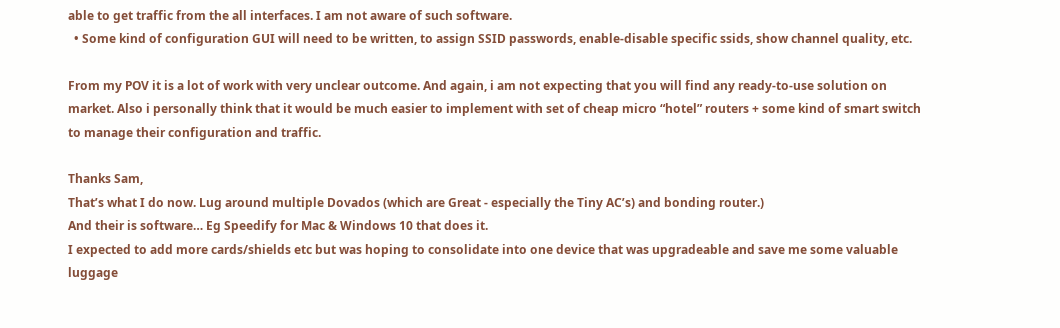able to get traffic from the all interfaces. I am not aware of such software.
  • Some kind of configuration GUI will need to be written, to assign SSID passwords, enable-disable specific ssids, show channel quality, etc.

From my POV it is a lot of work with very unclear outcome. And again, i am not expecting that you will find any ready-to-use solution on market. Also i personally think that it would be much easier to implement with set of cheap micro “hotel” routers + some kind of smart switch to manage their configuration and traffic.

Thanks Sam,
That’s what I do now. Lug around multiple Dovados (which are Great - especially the Tiny AC’s) and bonding router.)
And their is software… Eg Speedify for Mac & Windows 10 that does it.
I expected to add more cards/shields etc but was hoping to consolidate into one device that was upgradeable and save me some valuable luggage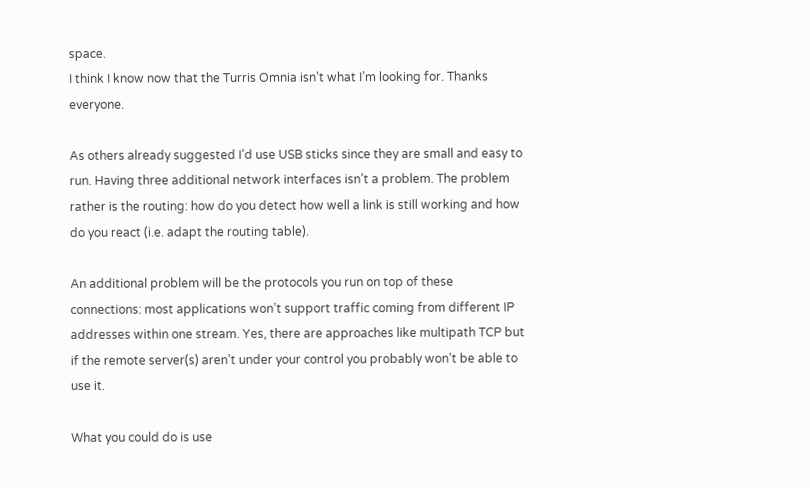space.
I think I know now that the Turris Omnia isn’t what I’m looking for. Thanks everyone.

As others already suggested I’d use USB sticks since they are small and easy to run. Having three additional network interfaces isn’t a problem. The problem rather is the routing: how do you detect how well a link is still working and how do you react (i.e. adapt the routing table).

An additional problem will be the protocols you run on top of these connections: most applications won’t support traffic coming from different IP addresses within one stream. Yes, there are approaches like multipath TCP but if the remote server(s) aren’t under your control you probably won’t be able to use it.

What you could do is use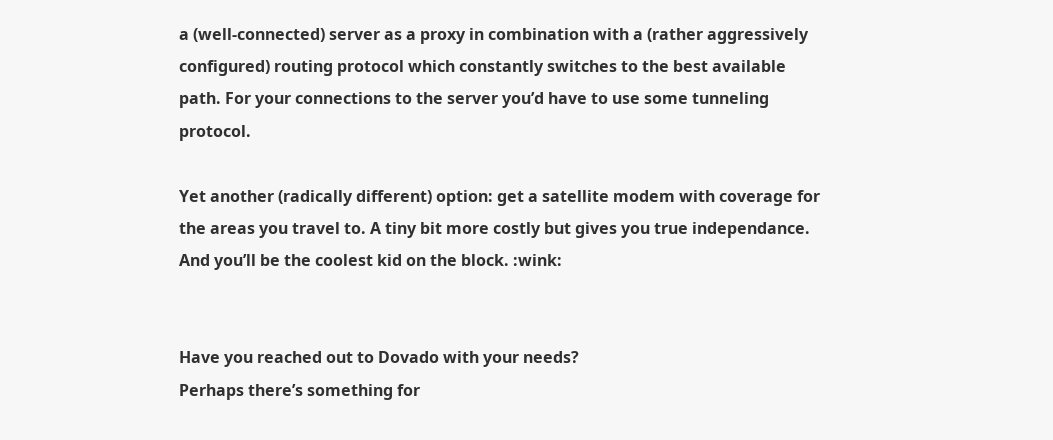a (well-connected) server as a proxy in combination with a (rather aggressively configured) routing protocol which constantly switches to the best available path. For your connections to the server you’d have to use some tunneling protocol.

Yet another (radically different) option: get a satellite modem with coverage for the areas you travel to. A tiny bit more costly but gives you true independance. And you’ll be the coolest kid on the block. :wink:


Have you reached out to Dovado with your needs?
Perhaps there’s something for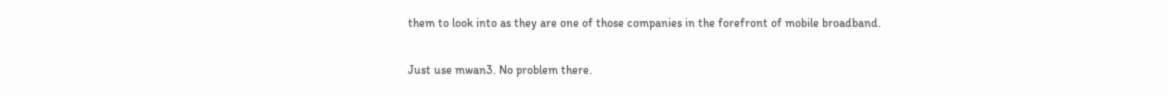them to look into as they are one of those companies in the forefront of mobile broadband.

Just use mwan3. No problem there.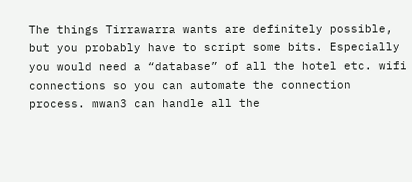The things Tirrawarra wants are definitely possible, but you probably have to script some bits. Especially you would need a “database” of all the hotel etc. wifi connections so you can automate the connection process. mwan3 can handle all the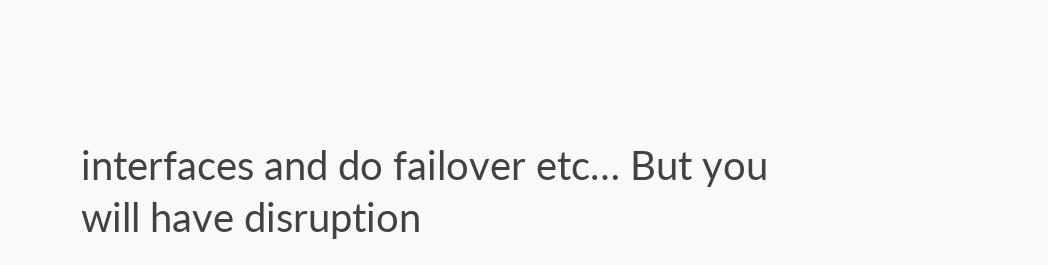interfaces and do failover etc… But you will have disruption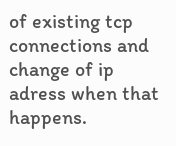of existing tcp connections and change of ip adress when that happens.